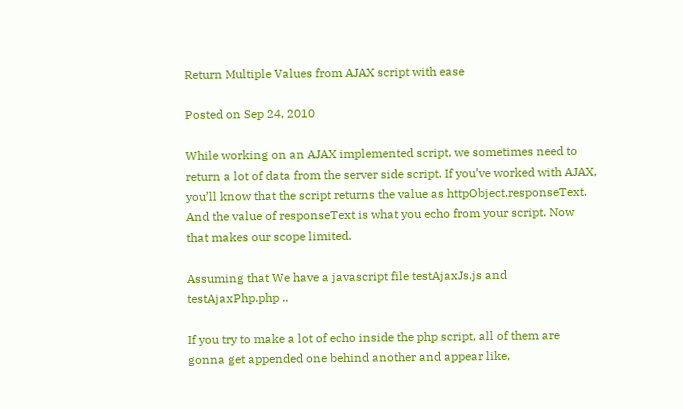Return Multiple Values from AJAX script with ease

Posted on Sep 24, 2010

While working on an AJAX implemented script, we sometimes need to return a lot of data from the server side script. If you’ve worked with AJAX, you’ll know that the script returns the value as httpObject.responseText. And the value of responseText is what you echo from your script. Now that makes our scope limited.

Assuming that We have a javascript file testAjaxJs.js and testAjaxPhp.php ..

If you try to make a lot of echo inside the php script, all of them are gonna get appended one behind another and appear like,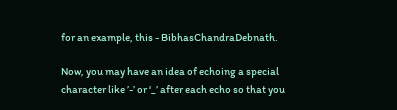for an example, this - BibhasChandraDebnath.

Now, you may have an idea of echoing a special character like ’-’ or ‘_’ after each echo so that you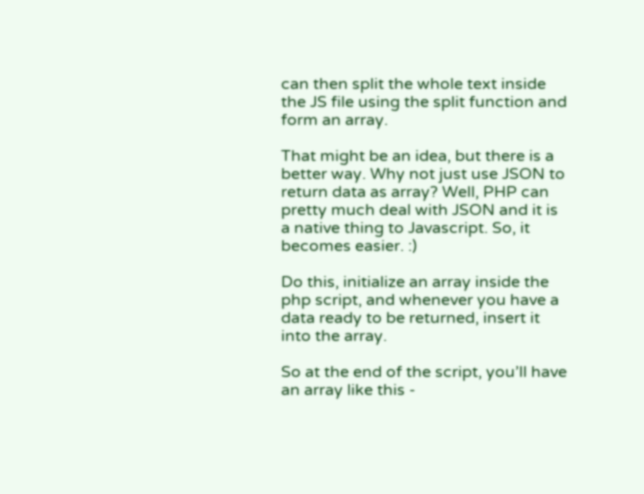can then split the whole text inside the JS file using the split function and form an array.

That might be an idea, but there is a better way. Why not just use JSON to return data as array? Well, PHP can pretty much deal with JSON and it is a native thing to Javascript. So, it becomes easier. :)

Do this, initialize an array inside the php script, and whenever you have a data ready to be returned, insert it into the array.

So at the end of the script, you’ll have an array like this -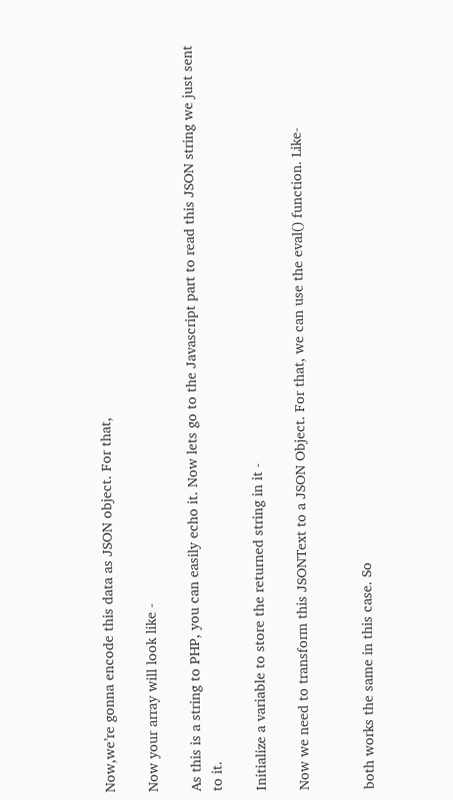Now,we’re gonna encode this data as JSON object. For that,

Now your array will look like -

As this is a string to PHP, you can easily echo it. Now lets go to the Javascript part to read this JSON string we just sent to it.

Initialize a variable to store the returned string in it -

Now we need to transform this JSONText to a JSON Object. For that, we can use the eval() function. Like-


both works the same in this case. So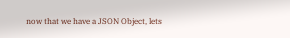now that we have a JSON Object, lets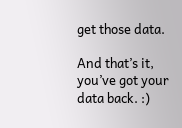get those data.

And that’s it, you’ve got your data back. :)